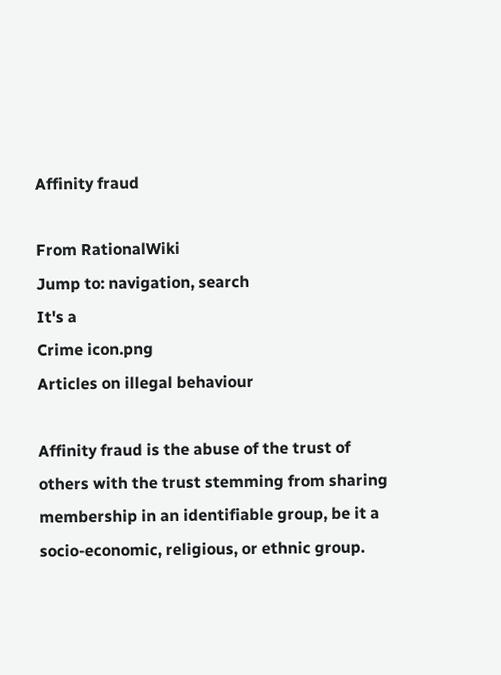Affinity fraud

From RationalWiki
Jump to: navigation, search
It's a
Crime icon.png
Articles on illegal behaviour

Affinity fraud is the abuse of the trust of others with the trust stemming from sharing membership in an identifiable group, be it a socio-economic, religious, or ethnic group.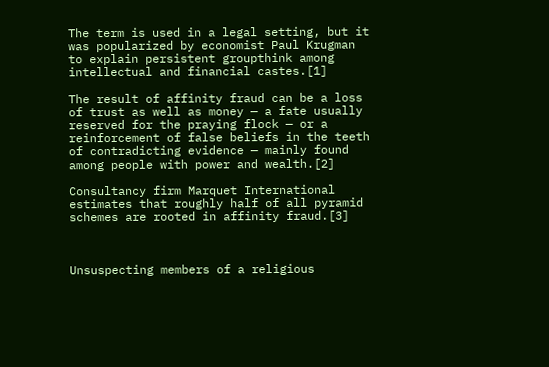The term is used in a legal setting, but it was popularized by economist Paul Krugman to explain persistent groupthink among intellectual and financial castes.[1]

The result of affinity fraud can be a loss of trust as well as money — a fate usually reserved for the praying flock — or a reinforcement of false beliefs in the teeth of contradicting evidence — mainly found among people with power and wealth.[2]

Consultancy firm Marquet International estimates that roughly half of all pyramid schemes are rooted in affinity fraud.[3]



Unsuspecting members of a religious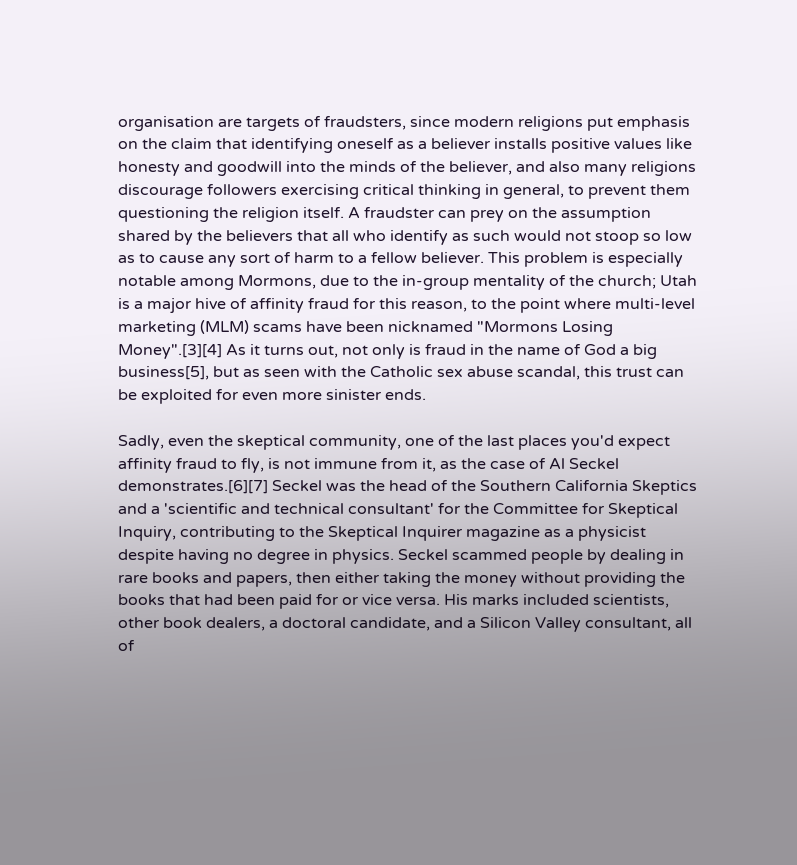organisation are targets of fraudsters, since modern religions put emphasis on the claim that identifying oneself as a believer installs positive values like honesty and goodwill into the minds of the believer, and also many religions discourage followers exercising critical thinking in general, to prevent them questioning the religion itself. A fraudster can prey on the assumption shared by the believers that all who identify as such would not stoop so low as to cause any sort of harm to a fellow believer. This problem is especially notable among Mormons, due to the in-group mentality of the church; Utah is a major hive of affinity fraud for this reason, to the point where multi-level marketing (MLM) scams have been nicknamed "Mormons Losing Money".[3][4] As it turns out, not only is fraud in the name of God a big business[5], but as seen with the Catholic sex abuse scandal, this trust can be exploited for even more sinister ends.

Sadly, even the skeptical community, one of the last places you'd expect affinity fraud to fly, is not immune from it, as the case of Al Seckel demonstrates.[6][7] Seckel was the head of the Southern California Skeptics and a 'scientific and technical consultant' for the Committee for Skeptical Inquiry, contributing to the Skeptical Inquirer magazine as a physicist despite having no degree in physics. Seckel scammed people by dealing in rare books and papers, then either taking the money without providing the books that had been paid for or vice versa. His marks included scientists, other book dealers, a doctoral candidate, and a Silicon Valley consultant, all of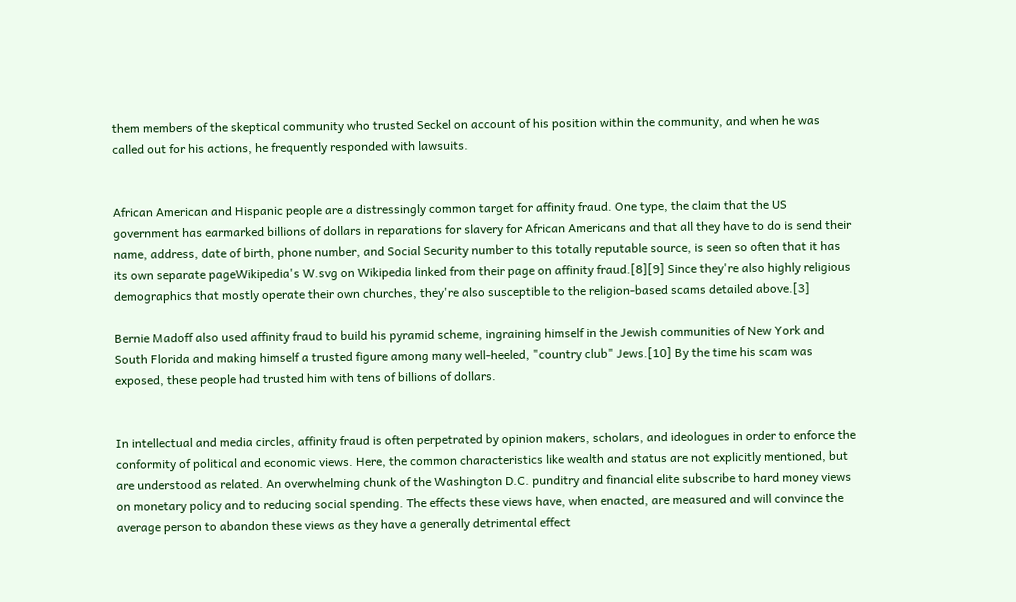them members of the skeptical community who trusted Seckel on account of his position within the community, and when he was called out for his actions, he frequently responded with lawsuits.


African American and Hispanic people are a distressingly common target for affinity fraud. One type, the claim that the US government has earmarked billions of dollars in reparations for slavery for African Americans and that all they have to do is send their name, address, date of birth, phone number, and Social Security number to this totally reputable source, is seen so often that it has its own separate pageWikipedia's W.svg on Wikipedia linked from their page on affinity fraud.[8][9] Since they're also highly religious demographics that mostly operate their own churches, they're also susceptible to the religion-based scams detailed above.[3]

Bernie Madoff also used affinity fraud to build his pyramid scheme, ingraining himself in the Jewish communities of New York and South Florida and making himself a trusted figure among many well-heeled, "country club" Jews.[10] By the time his scam was exposed, these people had trusted him with tens of billions of dollars.


In intellectual and media circles, affinity fraud is often perpetrated by opinion makers, scholars, and ideologues in order to enforce the conformity of political and economic views. Here, the common characteristics like wealth and status are not explicitly mentioned, but are understood as related. An overwhelming chunk of the Washington D.C. punditry and financial elite subscribe to hard money views on monetary policy and to reducing social spending. The effects these views have, when enacted, are measured and will convince the average person to abandon these views as they have a generally detrimental effect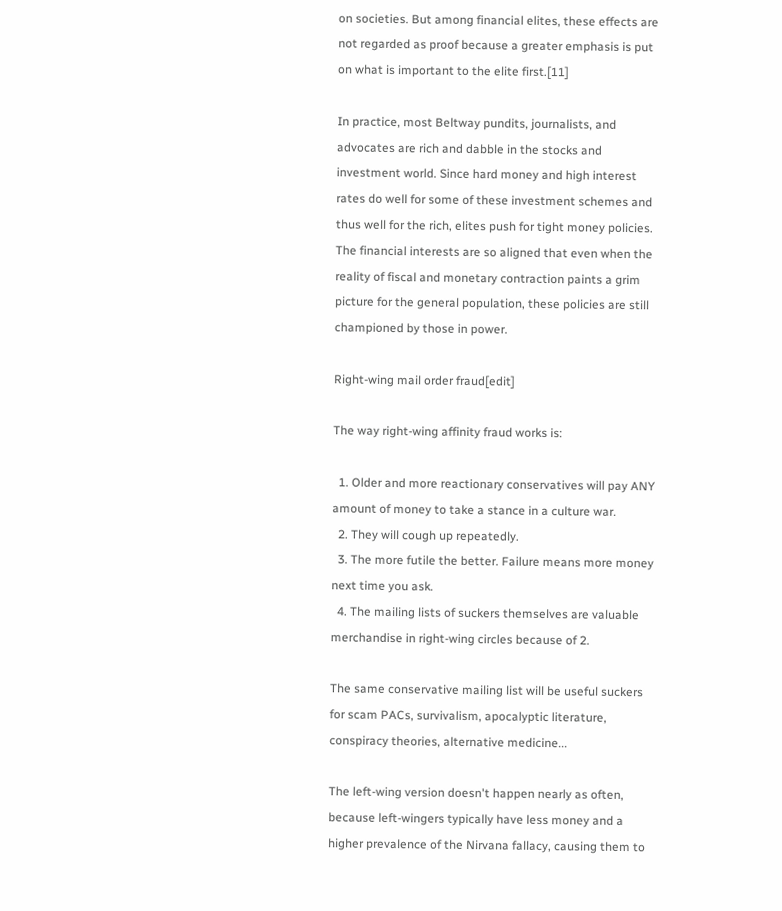on societies. But among financial elites, these effects are not regarded as proof because a greater emphasis is put on what is important to the elite first.[11]

In practice, most Beltway pundits, journalists, and advocates are rich and dabble in the stocks and investment world. Since hard money and high interest rates do well for some of these investment schemes and thus well for the rich, elites push for tight money policies. The financial interests are so aligned that even when the reality of fiscal and monetary contraction paints a grim picture for the general population, these policies are still championed by those in power.

Right-wing mail order fraud[edit]

The way right-wing affinity fraud works is:

  1. Older and more reactionary conservatives will pay ANY amount of money to take a stance in a culture war.
  2. They will cough up repeatedly.
  3. The more futile the better. Failure means more money next time you ask.
  4. The mailing lists of suckers themselves are valuable merchandise in right-wing circles because of 2.

The same conservative mailing list will be useful suckers for scam PACs, survivalism, apocalyptic literature, conspiracy theories, alternative medicine...

The left-wing version doesn't happen nearly as often, because left-wingers typically have less money and a higher prevalence of the Nirvana fallacy, causing them to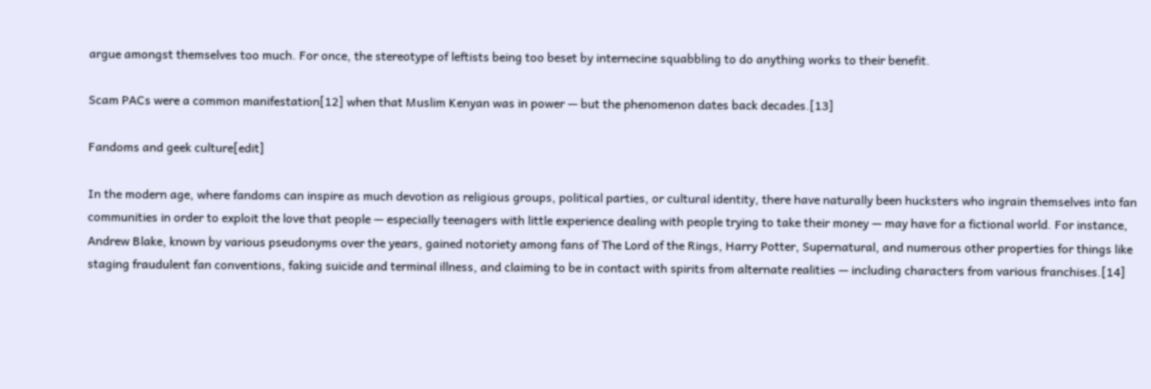argue amongst themselves too much. For once, the stereotype of leftists being too beset by internecine squabbling to do anything works to their benefit.

Scam PACs were a common manifestation[12] when that Muslim Kenyan was in power — but the phenomenon dates back decades.[13]

Fandoms and geek culture[edit]

In the modern age, where fandoms can inspire as much devotion as religious groups, political parties, or cultural identity, there have naturally been hucksters who ingrain themselves into fan communities in order to exploit the love that people — especially teenagers with little experience dealing with people trying to take their money — may have for a fictional world. For instance, Andrew Blake, known by various pseudonyms over the years, gained notoriety among fans of The Lord of the Rings, Harry Potter, Supernatural, and numerous other properties for things like staging fraudulent fan conventions, faking suicide and terminal illness, and claiming to be in contact with spirits from alternate realities — including characters from various franchises.[14]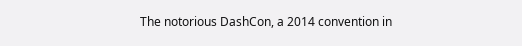The notorious DashCon, a 2014 convention in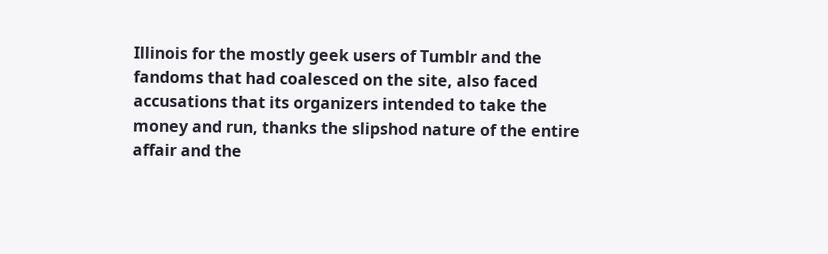Illinois for the mostly geek users of Tumblr and the fandoms that had coalesced on the site, also faced accusations that its organizers intended to take the money and run, thanks the slipshod nature of the entire affair and the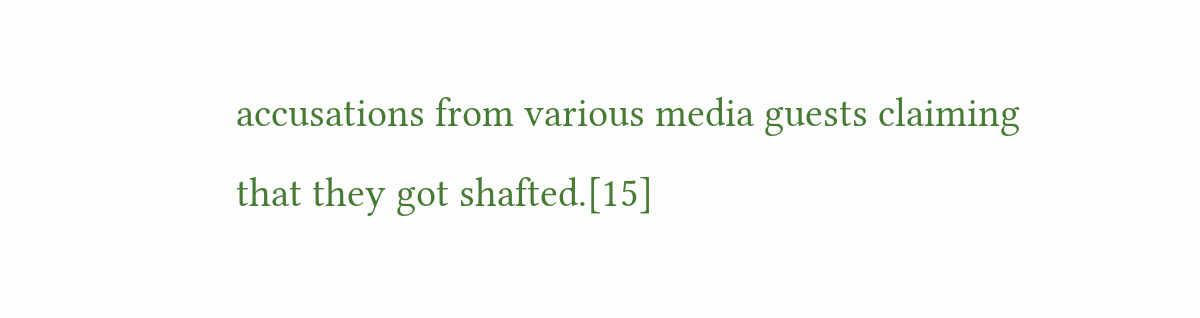accusations from various media guests claiming that they got shafted.[15]